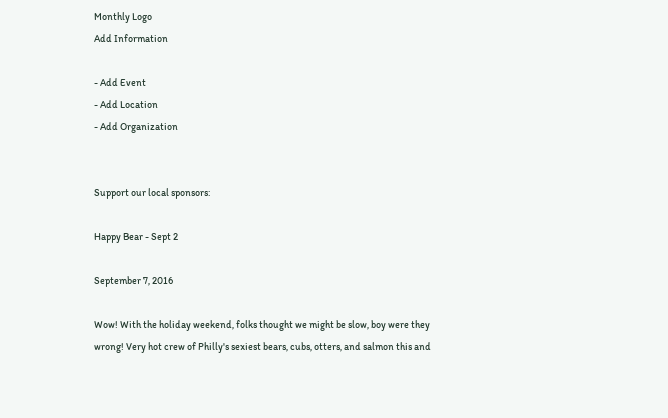Monthly Logo
Add Information

- Add Event
- Add Location
- Add Organization


Support our local sponsors:

Happy Bear - Sept 2

September 7, 2016

Wow! With the holiday weekend, folks thought we might be slow, boy were they wrong! Very hot crew of Philly's sexiest bears, cubs, otters, and salmon this and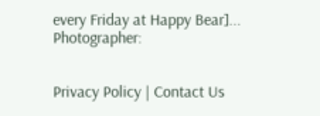every Friday at Happy Bear]... Photographer:


Privacy Policy | Contact Us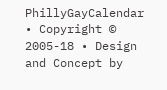PhillyGayCalendar • Copyright © 2005-18 • Design and Concept by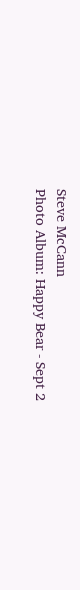Steve McCann
Photo Album: Happy Bear - Sept 2